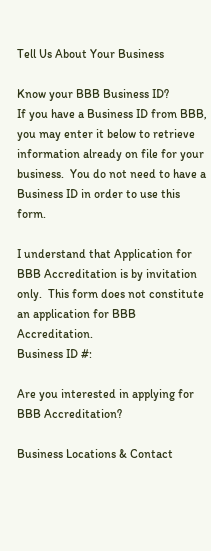Tell Us About Your Business

Know your BBB Business ID?
If you have a Business ID from BBB, you may enter it below to retrieve information already on file for your business.  You do not need to have a Business ID in order to use this form.

I understand that Application for BBB Accreditation is by invitation only.  This form does not constitute an application for BBB Accreditation.
Business ID #:

Are you interested in applying for BBB Accreditation?

Business Locations & Contact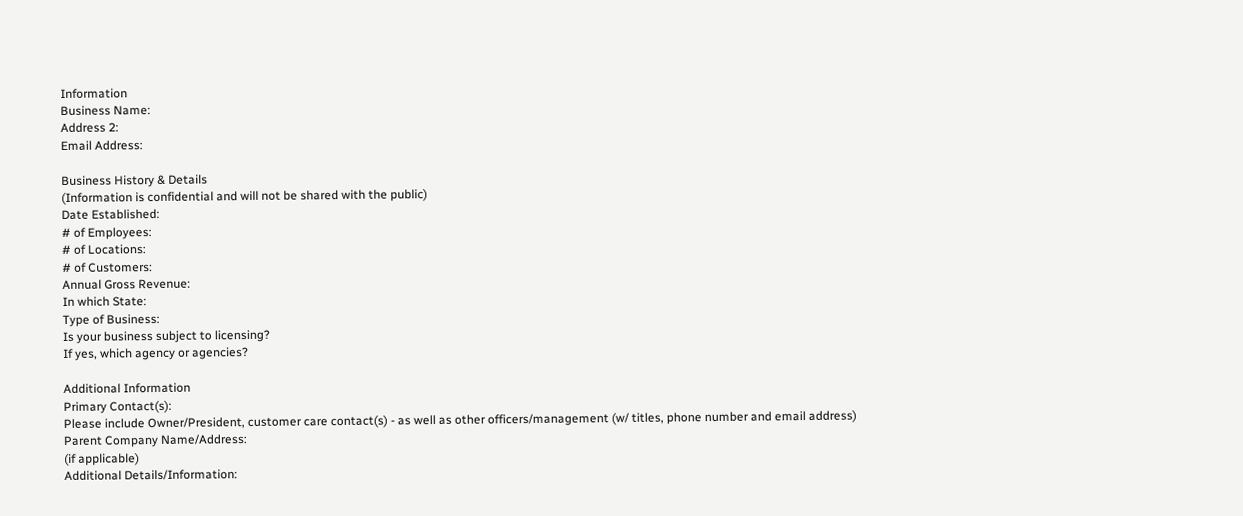Information
Business Name:
Address 2:
Email Address:

Business History & Details
(Information is confidential and will not be shared with the public)
Date Established:
# of Employees:
# of Locations:
# of Customers:
Annual Gross Revenue:
In which State:
Type of Business:
Is your business subject to licensing?
If yes, which agency or agencies?

Additional Information
Primary Contact(s):
Please include Owner/President, customer care contact(s) - as well as other officers/management (w/ titles, phone number and email address)
Parent Company Name/Address:
(if applicable)
Additional Details/Information: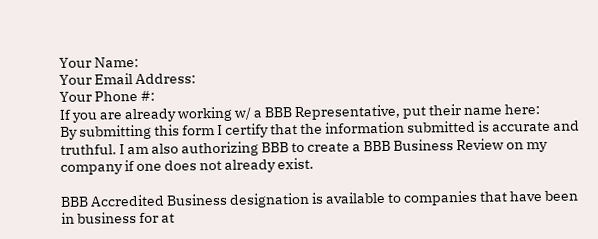Your Name:
Your Email Address:
Your Phone #:
If you are already working w/ a BBB Representative, put their name here:
By submitting this form I certify that the information submitted is accurate and truthful. I am also authorizing BBB to create a BBB Business Review on my company if one does not already exist.

BBB Accredited Business designation is available to companies that have been in business for at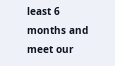least 6 months and meet our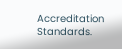Accreditation Standards.